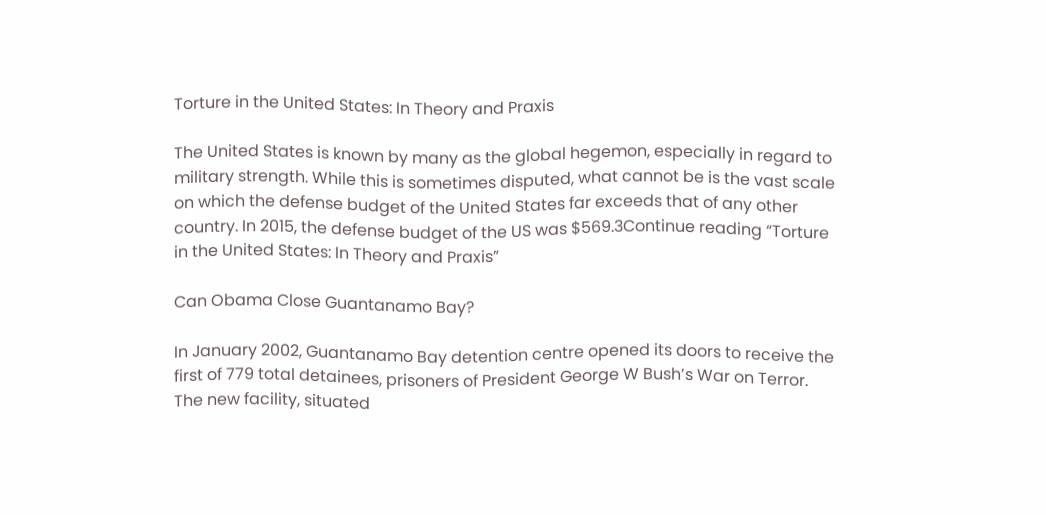Torture in the United States: In Theory and Praxis

The United States is known by many as the global hegemon, especially in regard to military strength. While this is sometimes disputed, what cannot be is the vast scale on which the defense budget of the United States far exceeds that of any other country. In 2015, the defense budget of the US was $569.3Continue reading “Torture in the United States: In Theory and Praxis”

Can Obama Close Guantanamo Bay?

In January 2002, Guantanamo Bay detention centre opened its doors to receive the first of 779 total detainees, prisoners of President George W Bush’s War on Terror. The new facility, situated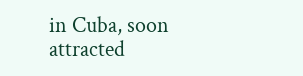in Cuba, soon attracted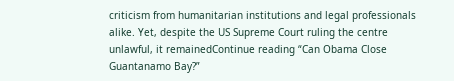criticism from humanitarian institutions and legal professionals alike. Yet, despite the US Supreme Court ruling the centre unlawful, it remainedContinue reading “Can Obama Close Guantanamo Bay?”